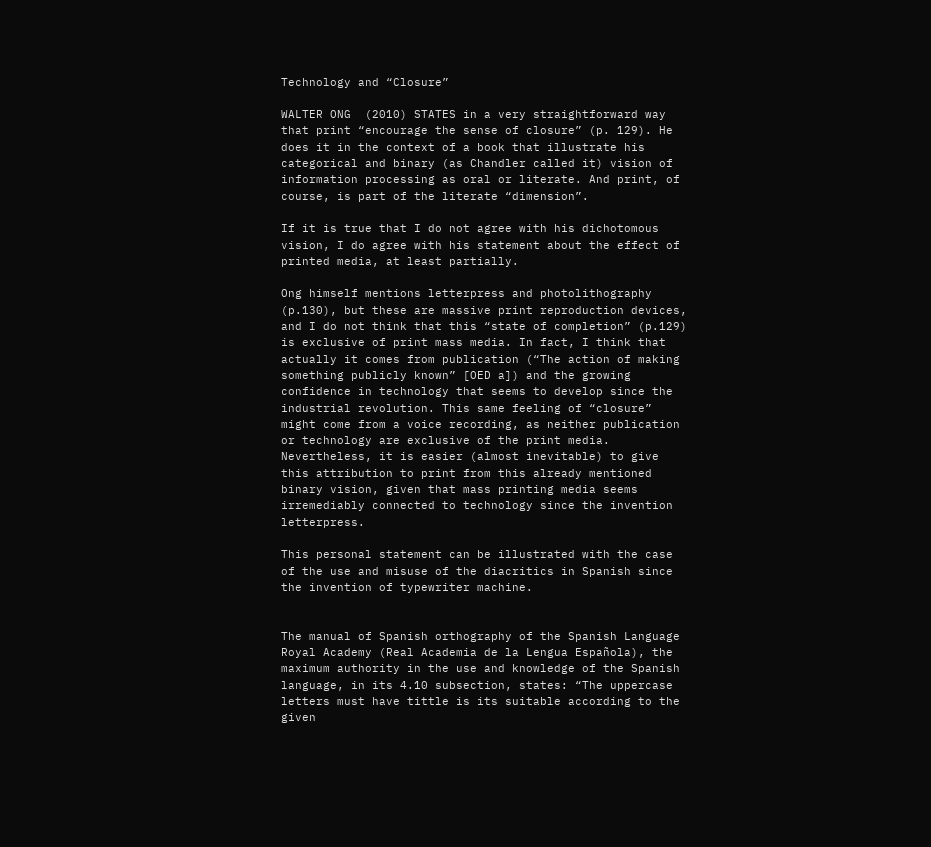Technology and “Closure”

WALTER ONG  (2010) STATES in a very straightforward way that print “encourage the sense of closure” (p. 129). He does it in the context of a book that illustrate his categorical and binary (as Chandler called it) vision of information processing as oral or literate. And print, of course, is part of the literate “dimension”.

If it is true that I do not agree with his dichotomous vision, I do agree with his statement about the effect of printed media, at least partially.

Ong himself mentions letterpress and photolithography (p.130), but these are massive print reproduction devices, and I do not think that this “state of completion” (p.129) is exclusive of print mass media. In fact, I think that actually it comes from publication (“The action of making something publicly known” [OED a]) and the growing confidence in technology that seems to develop since the industrial revolution. This same feeling of “closure” might come from a voice recording, as neither publication or technology are exclusive of the print media. Nevertheless, it is easier (almost inevitable) to give this attribution to print from this already mentioned binary vision, given that mass printing media seems irremediably connected to technology since the invention letterpress.

This personal statement can be illustrated with the case of the use and misuse of the diacritics in Spanish since the invention of typewriter machine.


The manual of Spanish orthography of the Spanish Language Royal Academy (Real Academia de la Lengua Española), the maximum authority in the use and knowledge of the Spanish language, in its 4.10 subsection, states: “The uppercase letters must have tittle is its suitable according to the given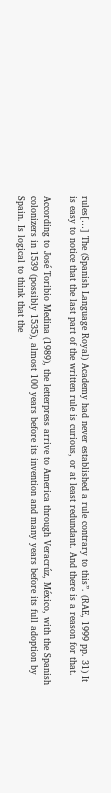rules[…] The (Spanish Language Royal) Academy had never established a rule contrary to this”. (RAE, 1999 pp. 31) It is easy to notice that the last part of the written rule is curious, or at least redundant. And there is a reason for that.

According to José Toribio Medina (1989), the letterpress arrive to America through Veracrúz, México, with the Spanish colonizers in 1539 (possibly 1535), almost 100 years before its invention and many years before its full adoption by Spain. Is logical to think that the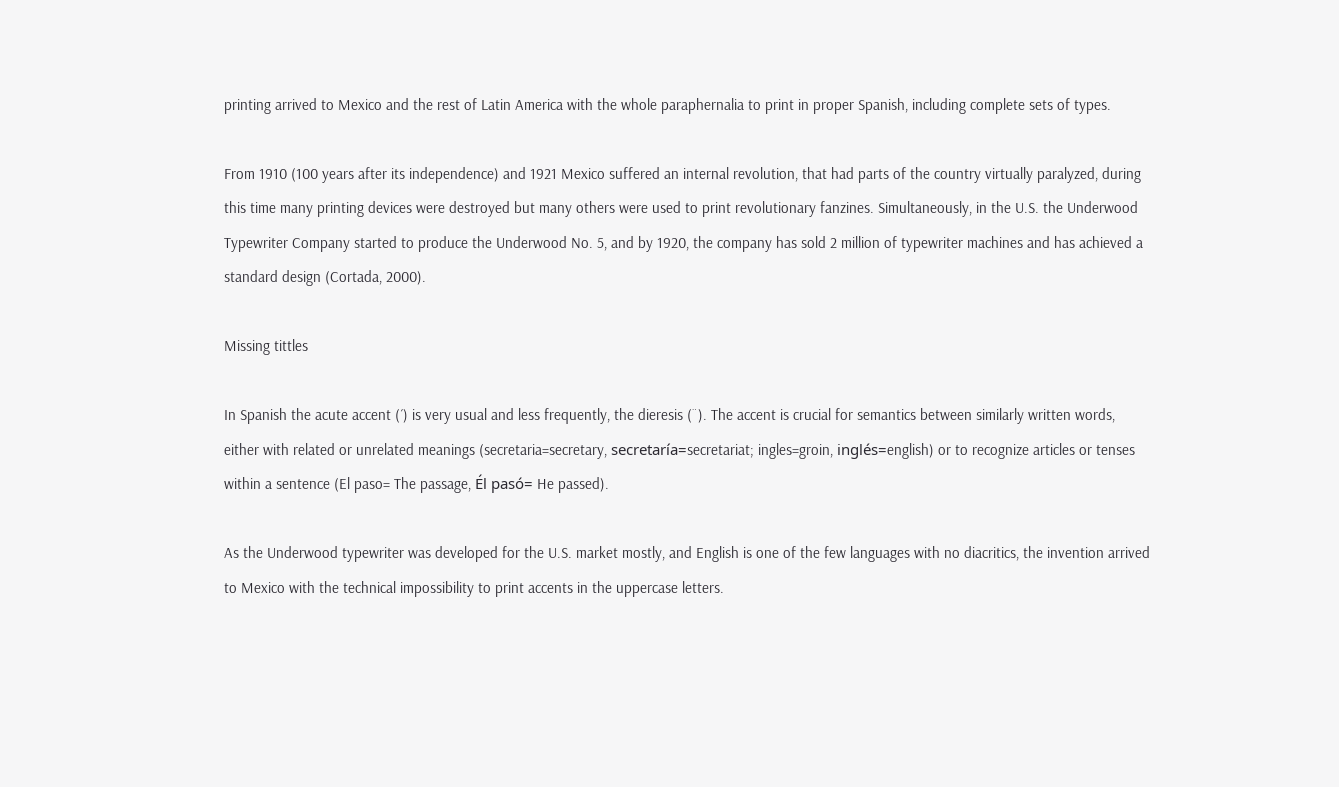printing arrived to Mexico and the rest of Latin America with the whole paraphernalia to print in proper Spanish, including complete sets of types.

From 1910 (100 years after its independence) and 1921 Mexico suffered an internal revolution, that had parts of the country virtually paralyzed, during this time many printing devices were destroyed but many others were used to print revolutionary fanzines. Simultaneously, in the U.S. the Underwood Typewriter Company started to produce the Underwood No. 5, and by 1920, the company has sold 2 million of typewriter machines and has achieved a standard design (Cortada, 2000).

Missing tittles

In Spanish the acute accent (´) is very usual and less frequently, the dieresis (¨). The accent is crucial for semantics between similarly written words, either with related or unrelated meanings (secretaria=secretary, secretaría=secretariat; ingles=groin, inglés=english) or to recognize articles or tenses within a sentence (El paso= The passage, Él pasó= He passed).

As the Underwood typewriter was developed for the U.S. market mostly, and English is one of the few languages with no diacritics, the invention arrived to Mexico with the technical impossibility to print accents in the uppercase letters.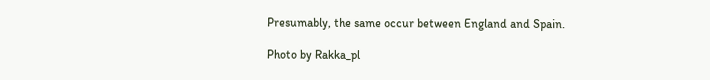Presumably, the same occur between England and Spain.

Photo by Rakka_pl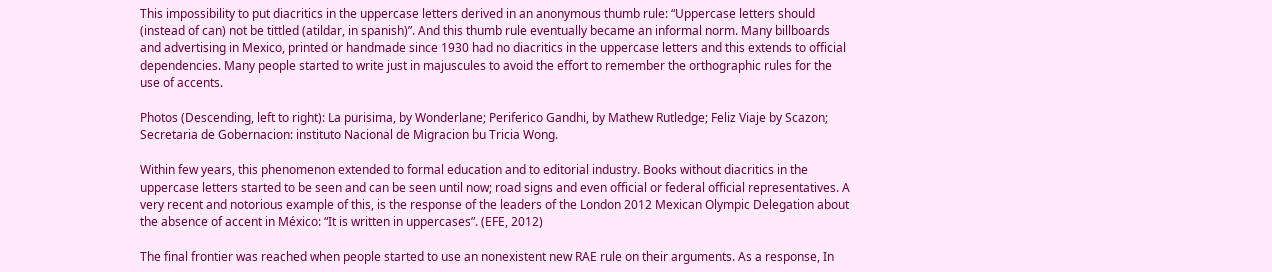This impossibility to put diacritics in the uppercase letters derived in an anonymous thumb rule: “Uppercase letters should (instead of can) not be tittled (atildar, in spanish)”. And this thumb rule eventually became an informal norm. Many billboards and advertising in Mexico, printed or handmade since 1930 had no diacritics in the uppercase letters and this extends to official dependencies. Many people started to write just in majuscules to avoid the effort to remember the orthographic rules for the use of accents.

Photos (Descending, left to right): La purisima, by Wonderlane; Periferico Gandhi, by Mathew Rutledge; Feliz Viaje by Scazon; Secretaria de Gobernacion: instituto Nacional de Migracion bu Tricia Wong.

Within few years, this phenomenon extended to formal education and to editorial industry. Books without diacritics in the uppercase letters started to be seen and can be seen until now; road signs and even official or federal official representatives. A very recent and notorious example of this, is the response of the leaders of the London 2012 Mexican Olympic Delegation about the absence of accent in México: “It is written in uppercases”. (EFE, 2012)

The final frontier was reached when people started to use an nonexistent new RAE rule on their arguments. As a response, In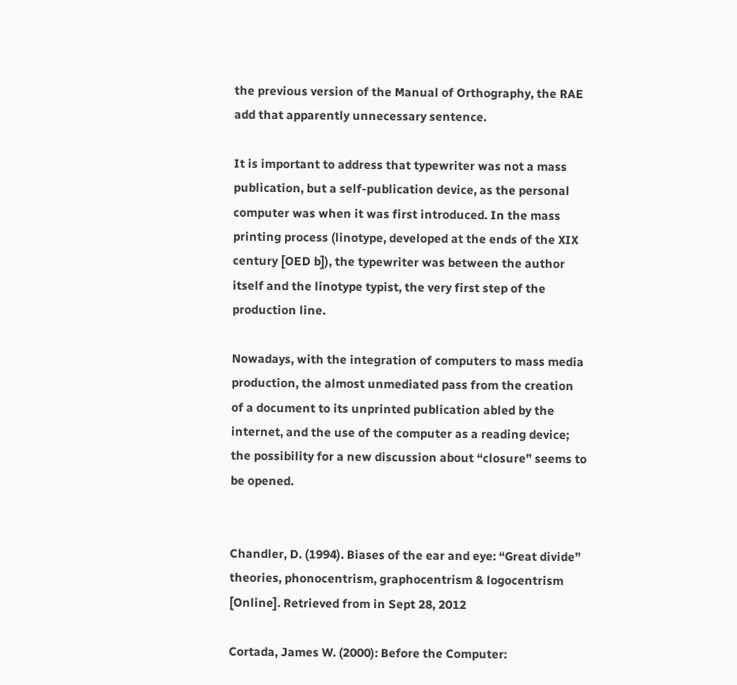the previous version of the Manual of Orthography, the RAE add that apparently unnecessary sentence.

It is important to address that typewriter was not a mass publication, but a self-publication device, as the personal computer was when it was first introduced. In the mass printing process (linotype, developed at the ends of the XIX century [OED b]), the typewriter was between the author itself and the linotype typist, the very first step of the production line.

Nowadays, with the integration of computers to mass media production, the almost unmediated pass from the creation of a document to its unprinted publication abled by the internet, and the use of the computer as a reading device; the possibility for a new discussion about “closure” seems to be opened.


Chandler, D. (1994). Biases of the ear and eye: “Great divide” theories, phonocentrism, graphocentrism & logocentrism [Online]. Retrieved from in Sept 28, 2012

Cortada, James W. (2000): Before the Computer: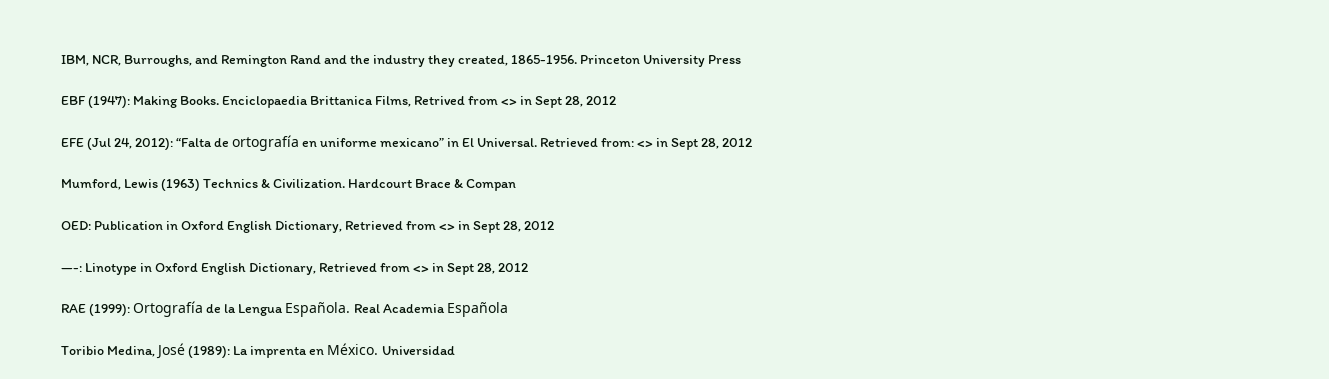IBM, NCR, Burroughs, and Remington Rand and the industry they created, 1865-1956. Princeton University Press

EBF (1947): Making Books. Enciclopaedia Brittanica Films, Retrived from <> in Sept 28, 2012

EFE (Jul 24, 2012): “Falta de ortografía en uniforme mexicano” in El Universal. Retrieved from: <> in Sept 28, 2012

Mumford, Lewis (1963) Technics & Civilization. Hardcourt Brace & Compan

OED: Publication in Oxford English Dictionary, Retrieved from <> in Sept 28, 2012

—-: Linotype in Oxford English Dictionary, Retrieved from <> in Sept 28, 2012

RAE (1999): Ortografía de la Lengua Española. Real Academia Española

Toribio Medina, José (1989): La imprenta en México. Universidad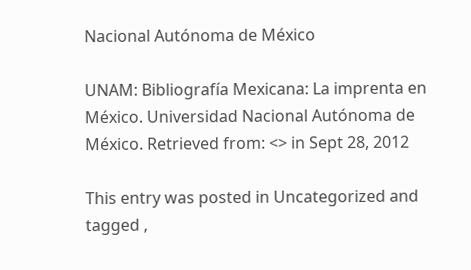Nacional Autónoma de México

UNAM: Bibliografía Mexicana: La imprenta en México. Universidad Nacional Autónoma de México. Retrieved from: <> in Sept 28, 2012

This entry was posted in Uncategorized and tagged ,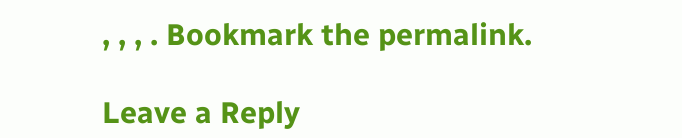, , , . Bookmark the permalink.

Leave a Reply